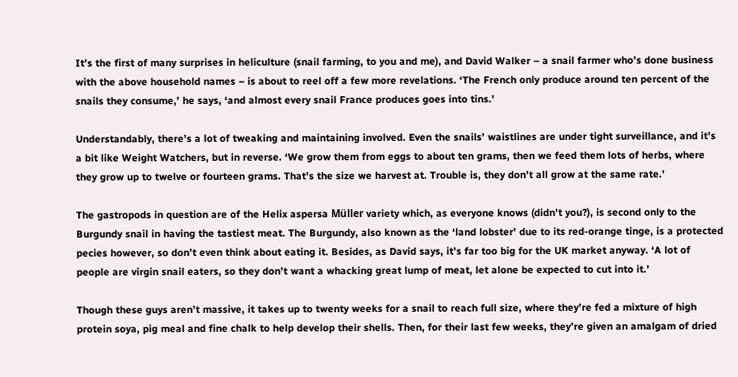It’s the first of many surprises in heliculture (snail farming, to you and me), and David Walker – a snail farmer who’s done business with the above household names – is about to reel off a few more revelations. ‘The French only produce around ten percent of the snails they consume,’ he says, ‘and almost every snail France produces goes into tins.’

Understandably, there’s a lot of tweaking and maintaining involved. Even the snails’ waistlines are under tight surveillance, and it’s a bit like Weight Watchers, but in reverse. ‘We grow them from eggs to about ten grams, then we feed them lots of herbs, where they grow up to twelve or fourteen grams. That’s the size we harvest at. Trouble is, they don’t all grow at the same rate.’

The gastropods in question are of the Helix aspersa Müller variety which, as everyone knows (didn’t you?), is second only to the Burgundy snail in having the tastiest meat. The Burgundy, also known as the ‘land lobster’ due to its red-orange tinge, is a protected pecies however, so don’t even think about eating it. Besides, as David says, it’s far too big for the UK market anyway. ‘A lot of people are virgin snail eaters, so they don’t want a whacking great lump of meat, let alone be expected to cut into it.’

Though these guys aren’t massive, it takes up to twenty weeks for a snail to reach full size, where they’re fed a mixture of high protein soya, pig meal and fine chalk to help develop their shells. Then, for their last few weeks, they’re given an amalgam of dried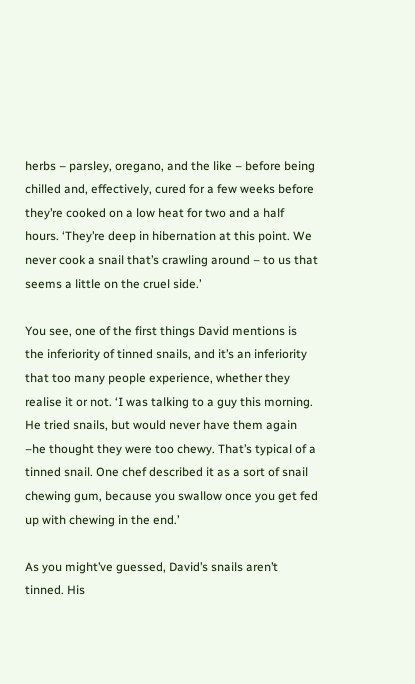herbs – parsley, oregano, and the like – before being chilled and, effectively, cured for a few weeks before they’re cooked on a low heat for two and a half hours. ‘They’re deep in hibernation at this point. We never cook a snail that’s crawling around – to us that seems a little on the cruel side.’

You see, one of the first things David mentions is the inferiority of tinned snails, and it’s an inferiority that too many people experience, whether they realise it or not. ‘I was talking to a guy this morning. He tried snails, but would never have them again –he thought they were too chewy. That’s typical of a tinned snail. One chef described it as a sort of snail chewing gum, because you swallow once you get fed up with chewing in the end.’

As you might’ve guessed, David’s snails aren’t tinned. His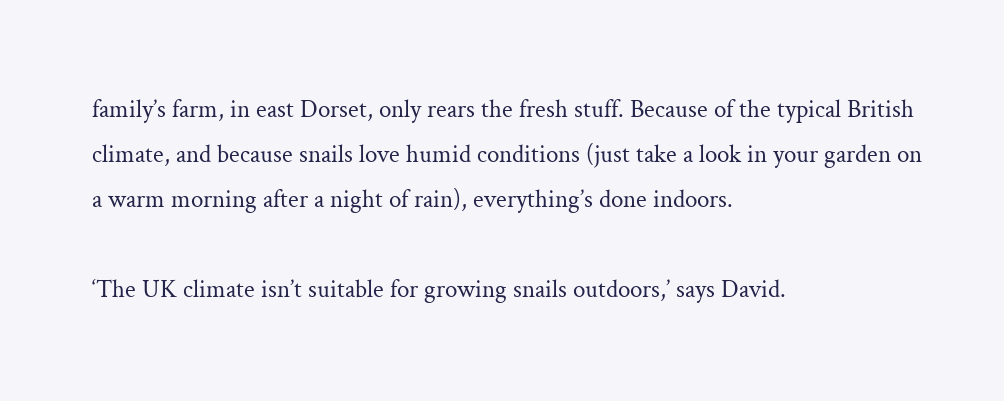family’s farm, in east Dorset, only rears the fresh stuff. Because of the typical British climate, and because snails love humid conditions (just take a look in your garden on a warm morning after a night of rain), everything’s done indoors.

‘The UK climate isn’t suitable for growing snails outdoors,’ says David.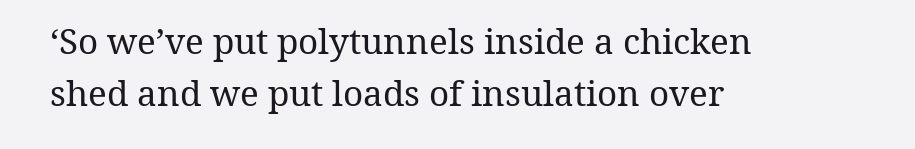‘So we’ve put polytunnels inside a chicken shed and we put loads of insulation over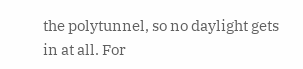the polytunnel, so no daylight gets in at all. For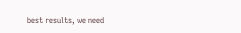best results, we need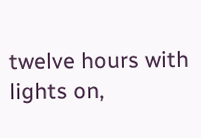twelve hours with lights on,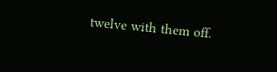twelve with them off.